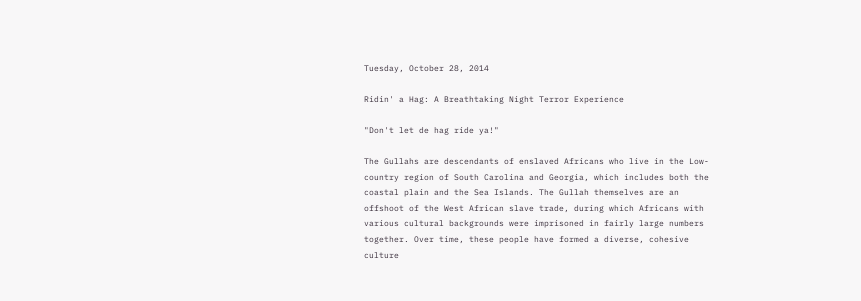Tuesday, October 28, 2014

Ridin' a Hag: A Breathtaking Night Terror Experience

"Don't let de hag ride ya!"

The Gullahs are descendants of enslaved Africans who live in the Low-country region of South Carolina and Georgia, which includes both the coastal plain and the Sea Islands. The Gullah themselves are an offshoot of the West African slave trade, during which Africans with various cultural backgrounds were imprisoned in fairly large numbers together. Over time, these people have formed a diverse, cohesive culture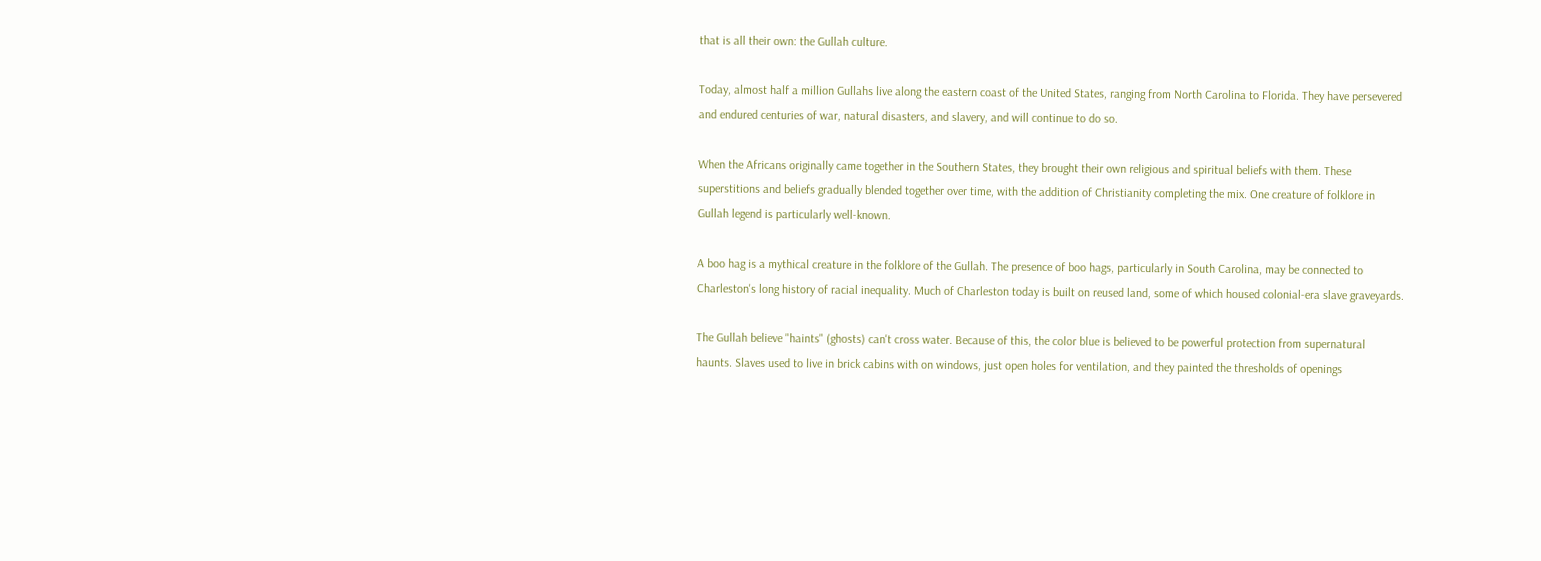that is all their own: the Gullah culture.

Today, almost half a million Gullahs live along the eastern coast of the United States, ranging from North Carolina to Florida. They have persevered and endured centuries of war, natural disasters, and slavery, and will continue to do so.

When the Africans originally came together in the Southern States, they brought their own religious and spiritual beliefs with them. These superstitions and beliefs gradually blended together over time, with the addition of Christianity completing the mix. One creature of folklore in Gullah legend is particularly well-known.

A boo hag is a mythical creature in the folklore of the Gullah. The presence of boo hags, particularly in South Carolina, may be connected to Charleston's long history of racial inequality. Much of Charleston today is built on reused land, some of which housed colonial-era slave graveyards.

The Gullah believe "haints" (ghosts) can't cross water. Because of this, the color blue is believed to be powerful protection from supernatural haunts. Slaves used to live in brick cabins with on windows, just open holes for ventilation, and they painted the thresholds of openings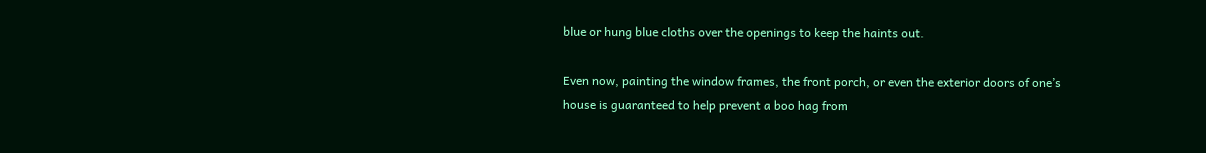blue or hung blue cloths over the openings to keep the haints out.

Even now, painting the window frames, the front porch, or even the exterior doors of one’s house is guaranteed to help prevent a boo hag from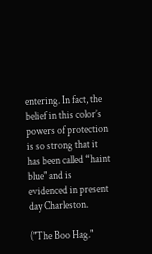entering. In fact, the belief in this color’s powers of protection is so strong that it has been called “haint blue" and is evidenced in present day Charleston.

("The Boo Hag."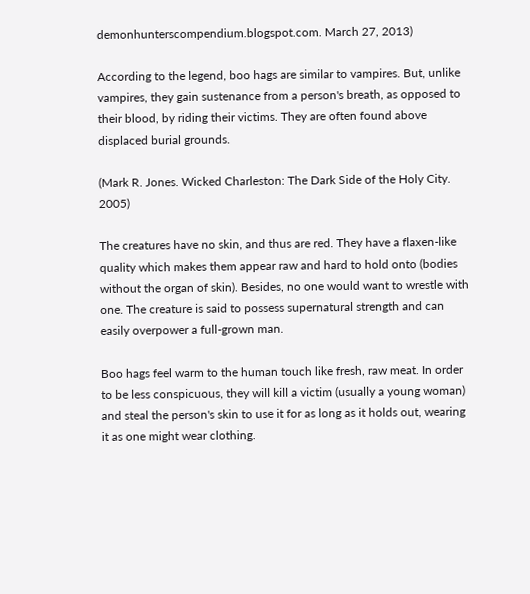demonhunterscompendium.blogspot.com. March 27, 2013)

According to the legend, boo hags are similar to vampires. But, unlike vampires, they gain sustenance from a person's breath, as opposed to their blood, by riding their victims. They are often found above displaced burial grounds.

(Mark R. Jones. Wicked Charleston: The Dark Side of the Holy City. 2005)

The creatures have no skin, and thus are red. They have a flaxen-like quality which makes them appear raw and hard to hold onto (bodies without the organ of skin). Besides, no one would want to wrestle with one. The creature is said to possess supernatural strength and can easily overpower a full-grown man.

Boo hags feel warm to the human touch like fresh, raw meat. In order to be less conspicuous, they will kill a victim (usually a young woman) and steal the person's skin to use it for as long as it holds out, wearing it as one might wear clothing.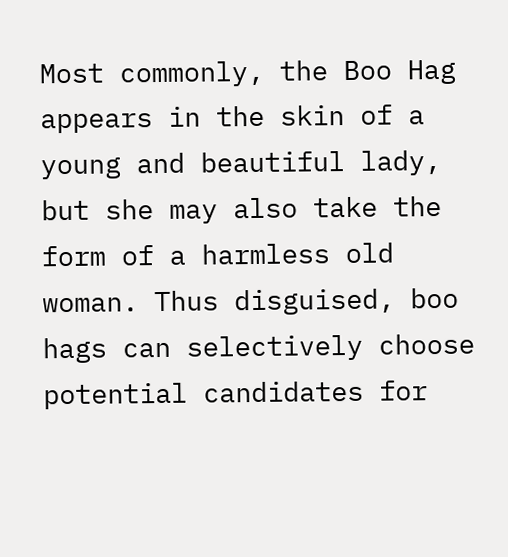Most commonly, the Boo Hag appears in the skin of a young and beautiful lady, but she may also take the form of a harmless old woman. Thus disguised, boo hags can selectively choose potential candidates for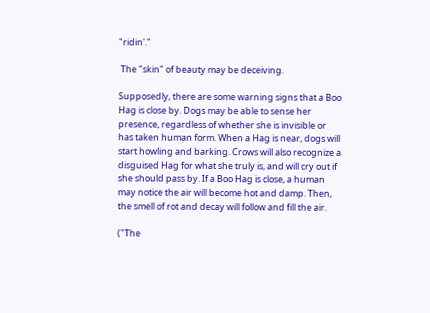"ridin'."

 The "skin" of beauty may be deceiving.

Supposedly, there are some warning signs that a Boo Hag is close by. Dogs may be able to sense her presence, regardless of whether she is invisible or has taken human form. When a Hag is near, dogs will start howling and barking. Crows will also recognize a disguised Hag for what she truly is, and will cry out if she should pass by. If a Boo Hag is close, a human may notice the air will become hot and damp. Then, the smell of rot and decay will follow and fill the air.

("The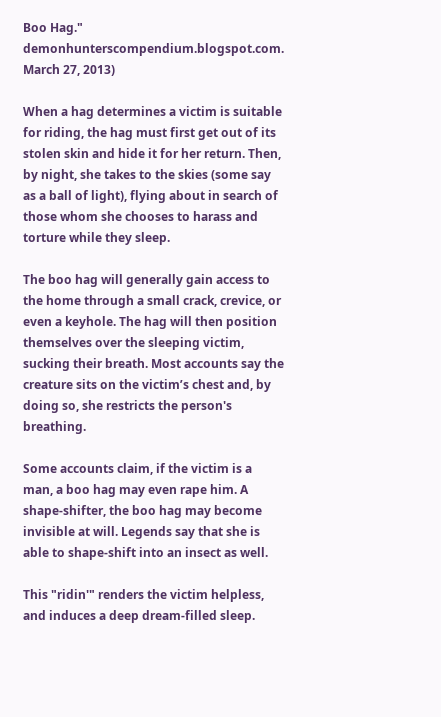Boo Hag." demonhunterscompendium.blogspot.com. March 27, 2013)

When a hag determines a victim is suitable for riding, the hag must first get out of its stolen skin and hide it for her return. Then, by night, she takes to the skies (some say as a ball of light), flying about in search of those whom she chooses to harass and torture while they sleep.

The boo hag will generally gain access to the home through a small crack, crevice, or even a keyhole. The hag will then position themselves over the sleeping victim, sucking their breath. Most accounts say the creature sits on the victim’s chest and, by doing so, she restricts the person's breathing.

Some accounts claim, if the victim is a man, a boo hag may even rape him. A shape-shifter, the boo hag may become invisible at will. Legends say that she is able to shape-shift into an insect as well.

This "ridin'" renders the victim helpless, and induces a deep dream-filled sleep.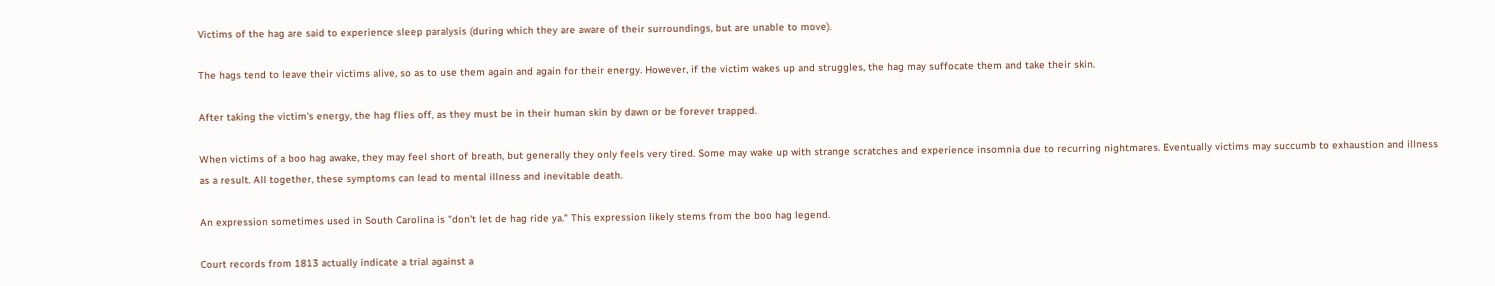Victims of the hag are said to experience sleep paralysis (during which they are aware of their surroundings, but are unable to move).

The hags tend to leave their victims alive, so as to use them again and again for their energy. However, if the victim wakes up and struggles, the hag may suffocate them and take their skin.

After taking the victim's energy, the hag flies off, as they must be in their human skin by dawn or be forever trapped.

When victims of a boo hag awake, they may feel short of breath, but generally they only feels very tired. Some may wake up with strange scratches and experience insomnia due to recurring nightmares. Eventually victims may succumb to exhaustion and illness as a result. All together, these symptoms can lead to mental illness and inevitable death.

An expression sometimes used in South Carolina is "don't let de hag ride ya." This expression likely stems from the boo hag legend.

Court records from 1813 actually indicate a trial against a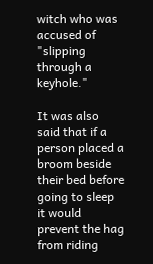witch who was accused of "slipping through a keyhole."

It was also said that if a person placed a broom beside their bed before going to sleep it would prevent the hag from riding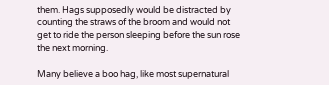them. Hags supposedly would be distracted by counting the straws of the broom and would not get to ride the person sleeping before the sun rose the next morning.

Many believe a boo hag, like most supernatural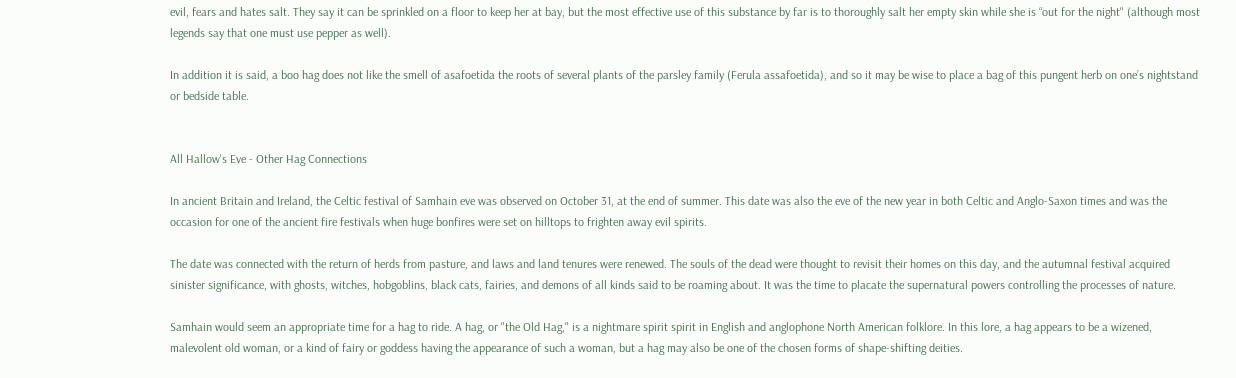evil, fears and hates salt. They say it can be sprinkled on a floor to keep her at bay, but the most effective use of this substance by far is to thoroughly salt her empty skin while she is “out for the night" (although most legends say that one must use pepper as well).

In addition it is said, a boo hag does not like the smell of asafoetida the roots of several plants of the parsley family (Ferula assafoetida), and so it may be wise to place a bag of this pungent herb on one’s nightstand or bedside table.


All Hallow's Eve - Other Hag Connections

In ancient Britain and Ireland, the Celtic festival of Samhain eve was observed on October 31, at the end of summer. This date was also the eve of the new year in both Celtic and Anglo-Saxon times and was the occasion for one of the ancient fire festivals when huge bonfires were set on hilltops to frighten away evil spirits.

The date was connected with the return of herds from pasture, and laws and land tenures were renewed. The souls of the dead were thought to revisit their homes on this day, and the autumnal festival acquired sinister significance, with ghosts, witches, hobgoblins, black cats, fairies, and demons of all kinds said to be roaming about. It was the time to placate the supernatural powers controlling the processes of nature.

Samhain would seem an appropriate time for a hag to ride. A hag, or "the Old Hag," is a nightmare spirit spirit in English and anglophone North American folklore. In this lore, a hag appears to be a wizened, malevolent old woman, or a kind of fairy or goddess having the appearance of such a woman, but a hag may also be one of the chosen forms of shape-shifting deities.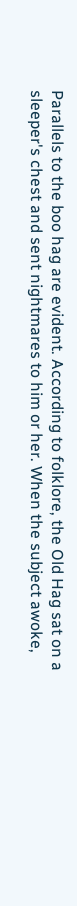Parallels to the boo hag are evident. According to folklore, the Old Hag sat on a sleeper's chest and sent nightmares to him or her. When the subject awoke,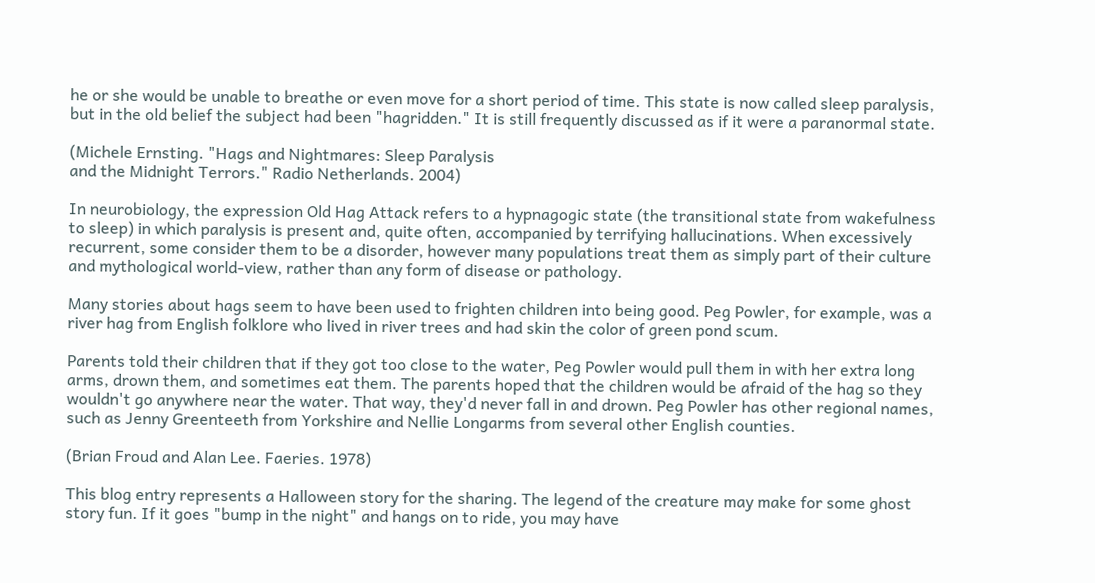he or she would be unable to breathe or even move for a short period of time. This state is now called sleep paralysis, but in the old belief the subject had been "hagridden." It is still frequently discussed as if it were a paranormal state.

(Michele Ernsting. "Hags and Nightmares: Sleep Paralysis
and the Midnight Terrors." Radio Netherlands. 2004)

In neurobiology, the expression Old Hag Attack refers to a hypnagogic state (the transitional state from wakefulness to sleep) in which paralysis is present and, quite often, accompanied by terrifying hallucinations. When excessively recurrent, some consider them to be a disorder, however many populations treat them as simply part of their culture and mythological world-view, rather than any form of disease or pathology.

Many stories about hags seem to have been used to frighten children into being good. Peg Powler, for example, was a river hag from English folklore who lived in river trees and had skin the color of green pond scum.

Parents told their children that if they got too close to the water, Peg Powler would pull them in with her extra long arms, drown them, and sometimes eat them. The parents hoped that the children would be afraid of the hag so they wouldn't go anywhere near the water. That way, they'd never fall in and drown. Peg Powler has other regional names, such as Jenny Greenteeth from Yorkshire and Nellie Longarms from several other English counties.

(Brian Froud and Alan Lee. Faeries. 1978)

This blog entry represents a Halloween story for the sharing. The legend of the creature may make for some ghost story fun. If it goes "bump in the night" and hangs on to ride, you may have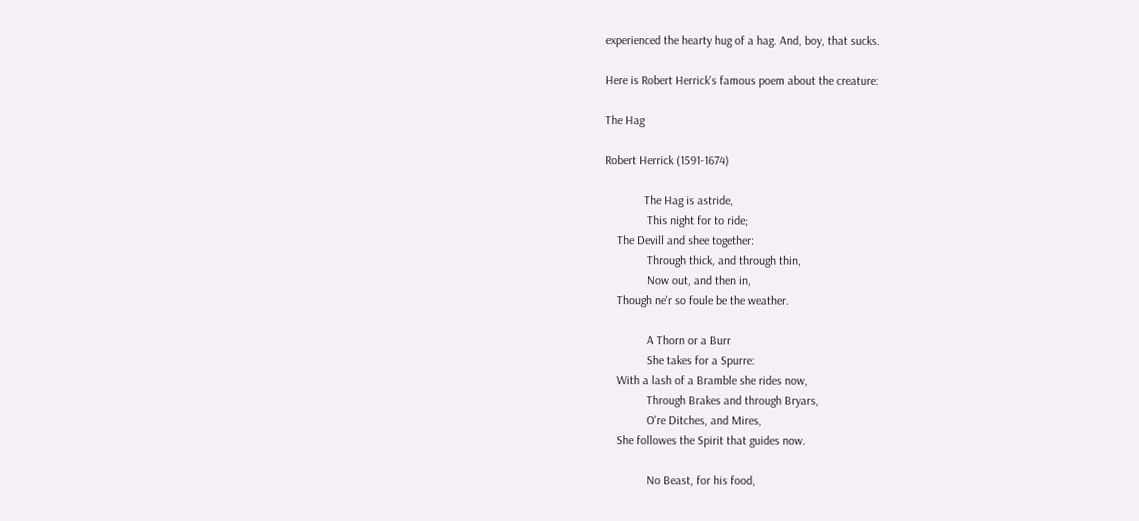experienced the hearty hug of a hag. And, boy, that sucks.

Here is Robert Herrick's famous poem about the creature:

The Hag

Robert Herrick (1591-1674)

             The Hag is astride,
              This night for to ride;
    The Devill and shee together:
              Through thick, and through thin,
              Now out, and then in,
    Though ne'r so foule be the weather.

              A Thorn or a Burr
              She takes for a Spurre:
    With a lash of a Bramble she rides now,
              Through Brakes and through Bryars,
              O're Ditches, and Mires,
    She followes the Spirit that guides now.

              No Beast, for his food,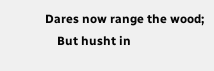Dares now range the wood;
    But husht in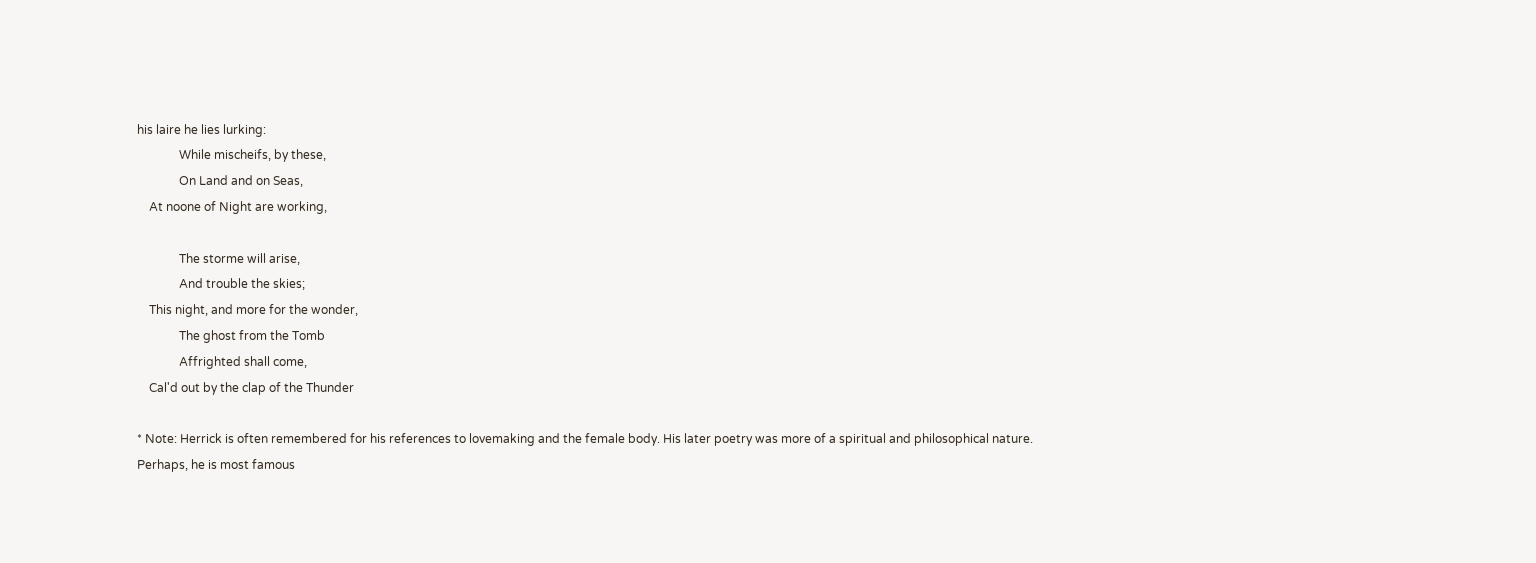his laire he lies lurking:
              While mischeifs, by these,
              On Land and on Seas,
    At noone of Night are working,

              The storme will arise,
              And trouble the skies;
    This night, and more for the wonder,
              The ghost from the Tomb
              Affrighted shall come,
    Cal'd out by the clap of the Thunder

* Note: Herrick is often remembered for his references to lovemaking and the female body. His later poetry was more of a spiritual and philosophical nature. Perhaps, he is most famous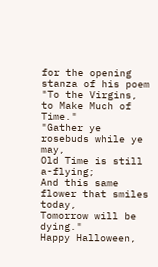for the opening stanza of his poem "To the Virgins, to Make Much of Time."
"Gather ye rosebuds while ye may,
Old Time is still a-flying;
And this same flower that smiles today,
Tomorrow will be dying."
Happy Halloween,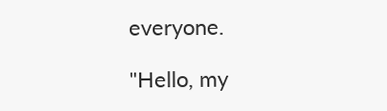everyone.

"Hello, my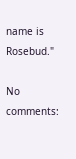name is Rosebud."

No comments: